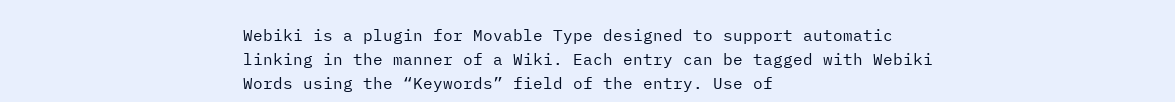Webiki is a plugin for Movable Type designed to support automatic linking in the manner of a Wiki. Each entry can be tagged with Webiki Words using the “Keywords” field of the entry. Use of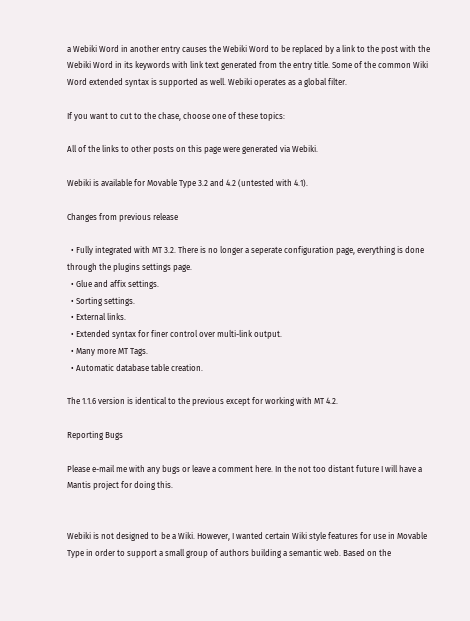a Webiki Word in another entry causes the Webiki Word to be replaced by a link to the post with the Webiki Word in its keywords with link text generated from the entry title. Some of the common Wiki Word extended syntax is supported as well. Webiki operates as a global filter.

If you want to cut to the chase, choose one of these topics:

All of the links to other posts on this page were generated via Webiki.

Webiki is available for Movable Type 3.2 and 4.2 (untested with 4.1).

Changes from previous release

  • Fully integrated with MT 3.2. There is no longer a seperate configuration page, everything is done through the plugins settings page.
  • Glue and affix settings.
  • Sorting settings.
  • External links.
  • Extended syntax for finer control over multi-link output.
  • Many more MT Tags.
  • Automatic database table creation.

The 1.1.6 version is identical to the previous except for working with MT 4.2.

Reporting Bugs

Please e-mail me with any bugs or leave a comment here. In the not too distant future I will have a Mantis project for doing this.


Webiki is not designed to be a Wiki. However, I wanted certain Wiki style features for use in Movable Type in order to support a small group of authors building a semantic web. Based on the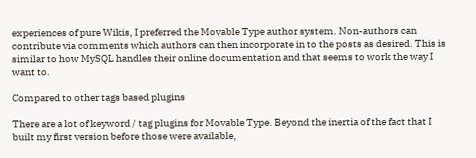experiences of pure Wikis, I preferred the Movable Type author system. Non-authors can contribute via comments which authors can then incorporate in to the posts as desired. This is similar to how MySQL handles their online documentation and that seems to work the way I want to.

Compared to other tags based plugins

There are a lot of keyword / tag plugins for Movable Type. Beyond the inertia of the fact that I built my first version before those were available,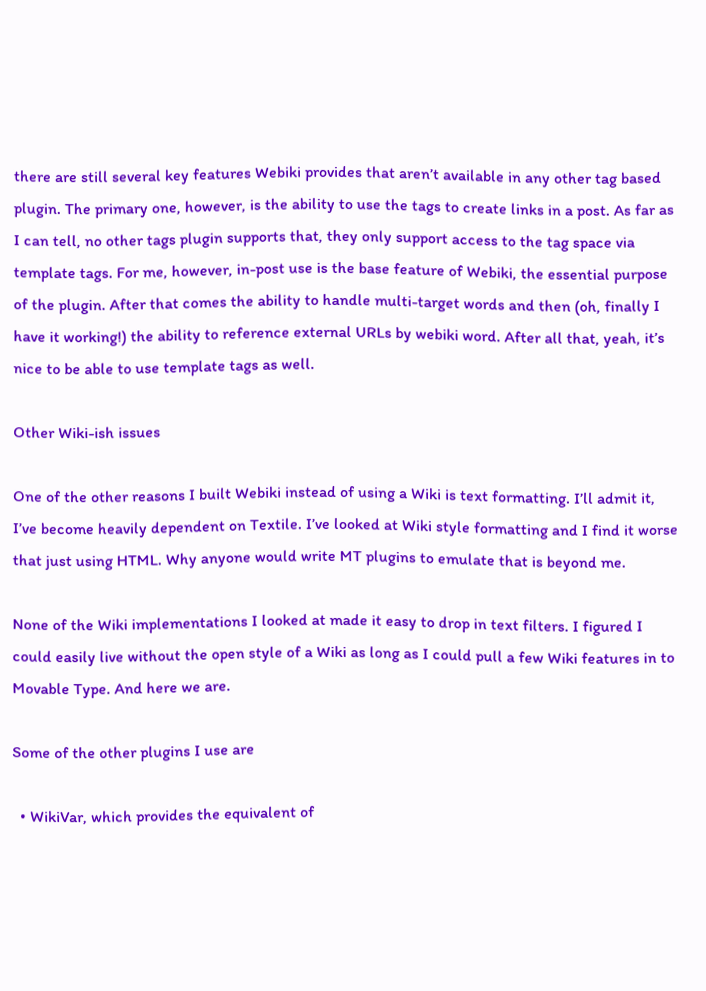there are still several key features Webiki provides that aren’t available in any other tag based plugin. The primary one, however, is the ability to use the tags to create links in a post. As far as I can tell, no other tags plugin supports that, they only support access to the tag space via template tags. For me, however, in-post use is the base feature of Webiki, the essential purpose of the plugin. After that comes the ability to handle multi-target words and then (oh, finally I have it working!) the ability to reference external URLs by webiki word. After all that, yeah, it’s nice to be able to use template tags as well.

Other Wiki-ish issues

One of the other reasons I built Webiki instead of using a Wiki is text formatting. I’ll admit it, I’ve become heavily dependent on Textile. I’ve looked at Wiki style formatting and I find it worse that just using HTML. Why anyone would write MT plugins to emulate that is beyond me.

None of the Wiki implementations I looked at made it easy to drop in text filters. I figured I could easily live without the open style of a Wiki as long as I could pull a few Wiki features in to Movable Type. And here we are.

Some of the other plugins I use are

  • WikiVar, which provides the equivalent of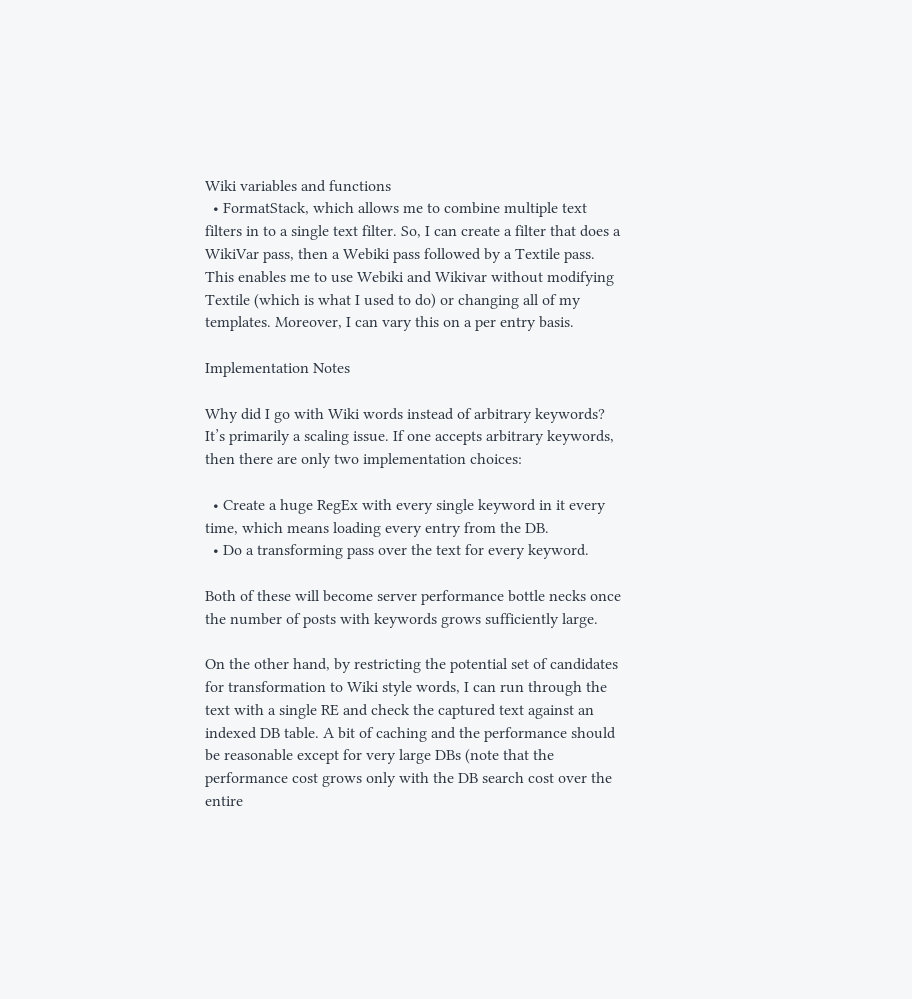Wiki variables and functions
  • FormatStack, which allows me to combine multiple text filters in to a single text filter. So, I can create a filter that does a WikiVar pass, then a Webiki pass followed by a Textile pass. This enables me to use Webiki and Wikivar without modifying Textile (which is what I used to do) or changing all of my templates. Moreover, I can vary this on a per entry basis.

Implementation Notes

Why did I go with Wiki words instead of arbitrary keywords? It’s primarily a scaling issue. If one accepts arbitrary keywords, then there are only two implementation choices:

  • Create a huge RegEx with every single keyword in it every time, which means loading every entry from the DB.
  • Do a transforming pass over the text for every keyword.

Both of these will become server performance bottle necks once the number of posts with keywords grows sufficiently large.

On the other hand, by restricting the potential set of candidates for transformation to Wiki style words, I can run through the text with a single RE and check the captured text against an indexed DB table. A bit of caching and the performance should be reasonable except for very large DBs (note that the performance cost grows only with the DB search cost over the entire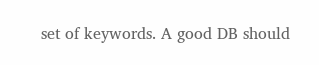set of keywords. A good DB should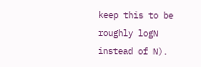keep this to be roughly logN instead of N).